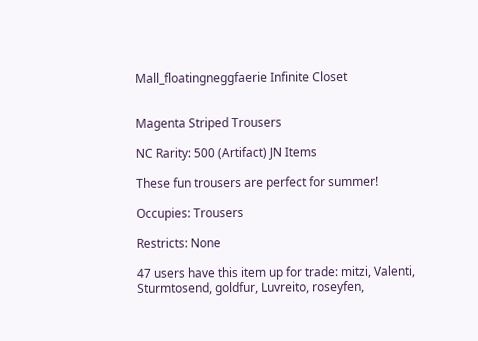Mall_floatingneggfaerie Infinite Closet


Magenta Striped Trousers

NC Rarity: 500 (Artifact) JN Items

These fun trousers are perfect for summer!

Occupies: Trousers

Restricts: None

47 users have this item up for trade: mitzi, Valenti, Sturmtosend, goldfur, Luvreito, roseyfen,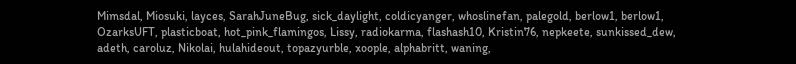Mimsdal, Miosuki, layces, SarahJuneBug, sick_daylight, coldicyanger, whoslinefan, palegold, berlow1, berlow1, OzarksUFT, plasticboat, hot_pink_flamingos, Lissy, radiokarma, flashash10, Kristin76, nepkeete, sunkissed_dew, adeth, caroluz, Nikolai, hulahideout, topazyurble, xoople, alphabritt, waning,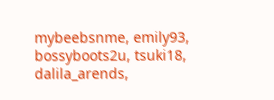mybeebsnme, emily93, bossyboots2u, tsuki18, dalila_arends,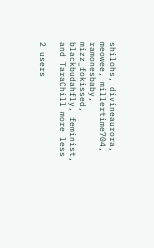shilohs, divineaurora, meowee, millertime704, ramonesbaby, mizz_fokissed, blackbudahfly, feminist, and TaraChill more less

2 users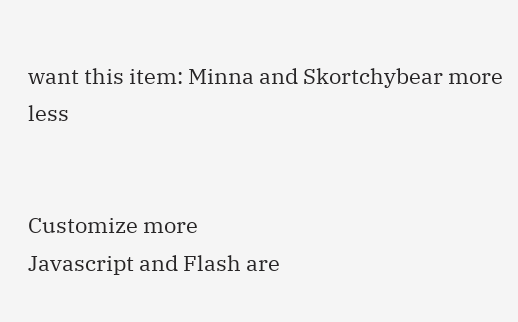want this item: Minna and Skortchybear more less


Customize more
Javascript and Flash are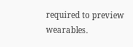required to preview wearables.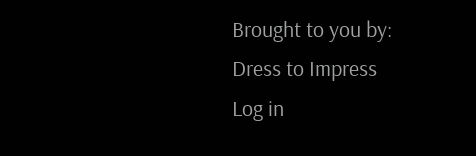Brought to you by:
Dress to Impress
Log in